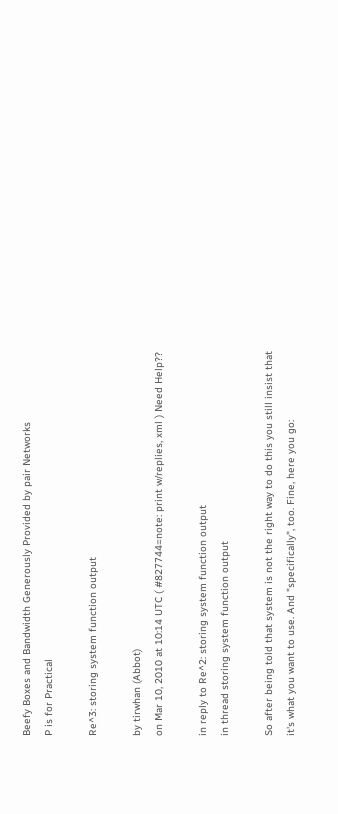Beefy Boxes and Bandwidth Generously Provided by pair Networks
P is for Practical

Re^3: storing system function output

by tirwhan (Abbot)
on Mar 10, 2010 at 10:14 UTC ( #827744=note: print w/replies, xml ) Need Help??

in reply to Re^2: storing system function output
in thread storing system function output

So after being told that system is not the right way to do this you still insist that it's what you want to use. And "specifically", too. Fine, here you go: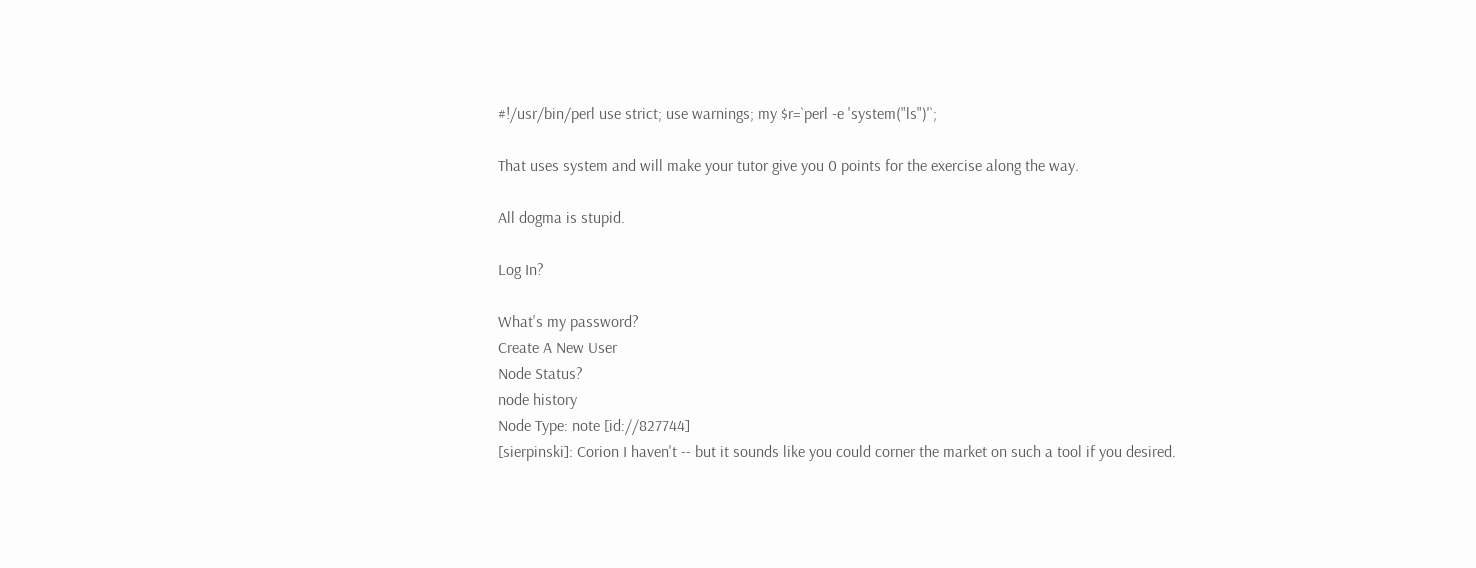#!/usr/bin/perl use strict; use warnings; my $r=`perl -e 'system("ls")'`;

That uses system and will make your tutor give you 0 points for the exercise along the way.

All dogma is stupid.

Log In?

What's my password?
Create A New User
Node Status?
node history
Node Type: note [id://827744]
[sierpinski]: Corion I haven't -- but it sounds like you could corner the market on such a tool if you desired.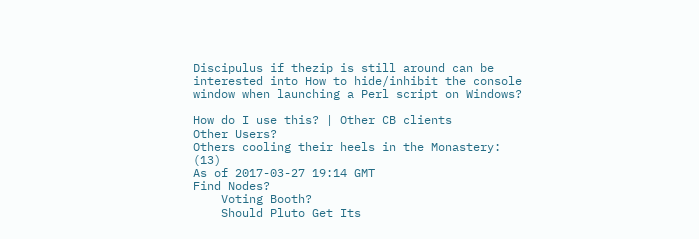Discipulus if thezip is still around can be interested into How to hide/inhibit the console window when launching a Perl script on Windows?

How do I use this? | Other CB clients
Other Users?
Others cooling their heels in the Monastery: (13)
As of 2017-03-27 19:14 GMT
Find Nodes?
    Voting Booth?
    Should Pluto Get Its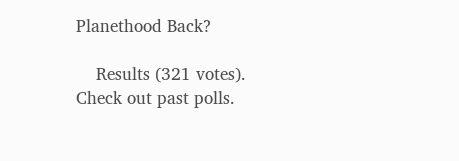Planethood Back?

    Results (321 votes). Check out past polls.